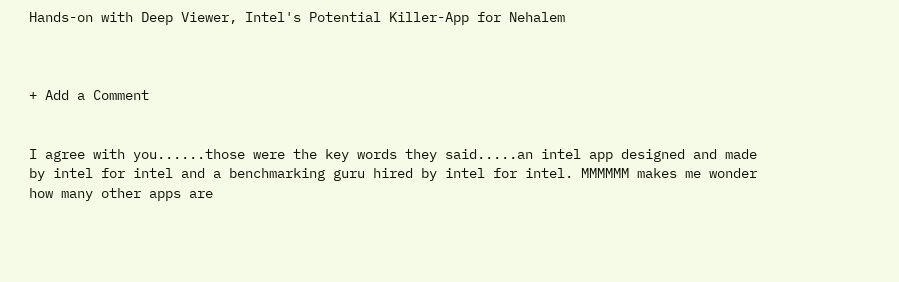Hands-on with Deep Viewer, Intel's Potential Killer-App for Nehalem



+ Add a Comment


I agree with you......those were the key words they said.....an intel app designed and made by intel for intel and a benchmarking guru hired by intel for intel. MMMMMM makes me wonder how many other apps are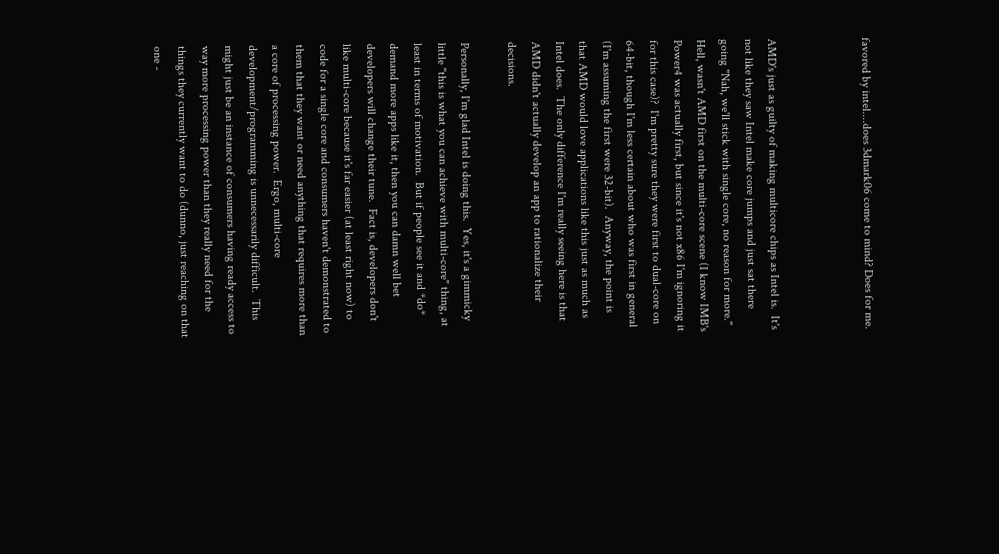favored by intel....does 3dmark06 come to mind? Does for me.



AMD's just as guilty of making multicore chips as Intel is.  It's not like they saw Intel make core jumps and just sat there going "Nah, we'll stick with single core, no reason for more."  Hell, wasn't AMD first on the multi-core scene (I know IMB's Power4 was actually first, but since it's not x86 I'm ignoring it for this case)?  I'm pretty sure they were first to dual-core on 64-bit, though I'm less certain about who was first in general (I'm assuming the first were 32-bit).  Anyway, the point is that AMD would love applications like this just as much as Intel does.  The only difference I'm really seeing here is that AMD didn't actually develop an app to rationalize their decisions.

Personally, I'm glad Intel is doing this.  Yes, it's a gimmicky little "this is what you can achieve with multi-core" thing, at least in terms of motivation.  But if people see it and *do* demand more apps like it, then you can damn well bet developers will change their tune.  Fact is, developers don't like multi-core because it's far easier (at least right now) to code for a single core and consumers haven't demonstrated to them that they want or need anything that requires more than a core of processing power.  Ergo, multi-core development/programming is unnecessarily difficult.  This might just be an instance of consumers having ready access to way more processing power than they really need for the things they currently want to do (dunno, just reaching on that one -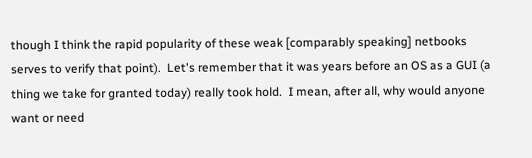though I think the rapid popularity of these weak [comparably speaking] netbooks serves to verify that point).  Let's remember that it was years before an OS as a GUI (a thing we take for granted today) really took hold.  I mean, after all, why would anyone want or need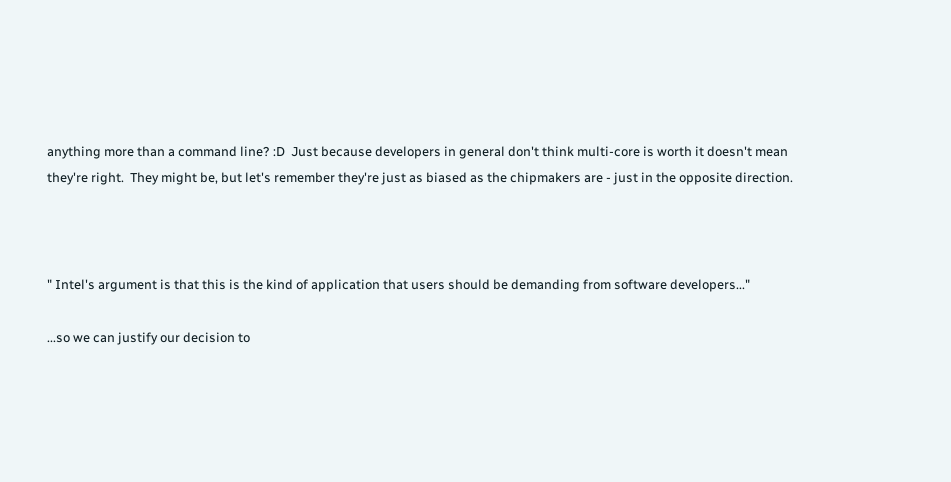anything more than a command line? :D  Just because developers in general don't think multi-core is worth it doesn't mean they're right.  They might be, but let's remember they're just as biased as the chipmakers are - just in the opposite direction.



" Intel's argument is that this is the kind of application that users should be demanding from software developers..."

...so we can justify our decision to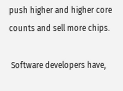push higher and higher core counts and sell more chips.

 Software developers have,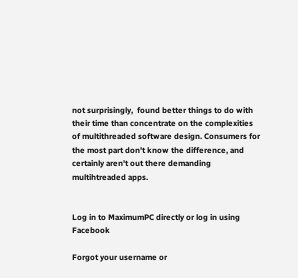not surprisingly,  found better things to do with their time than concentrate on the complexities of multithreaded software design. Consumers for the most part don't know the difference, and certainly aren't out there demanding multihtreaded apps.


Log in to MaximumPC directly or log in using Facebook

Forgot your username or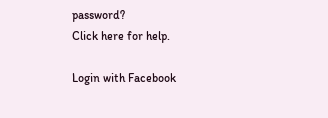password?
Click here for help.

Login with Facebook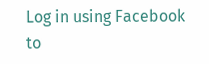Log in using Facebook to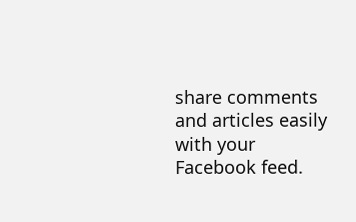share comments and articles easily with your Facebook feed.